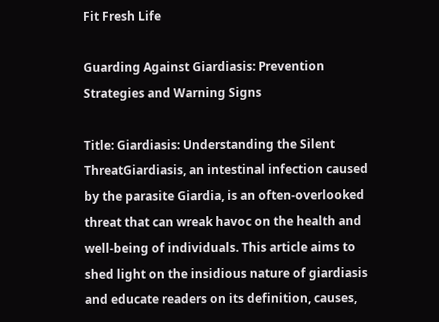Fit Fresh Life

Guarding Against Giardiasis: Prevention Strategies and Warning Signs

Title: Giardiasis: Understanding the Silent ThreatGiardiasis, an intestinal infection caused by the parasite Giardia, is an often-overlooked threat that can wreak havoc on the health and well-being of individuals. This article aims to shed light on the insidious nature of giardiasis and educate readers on its definition, causes,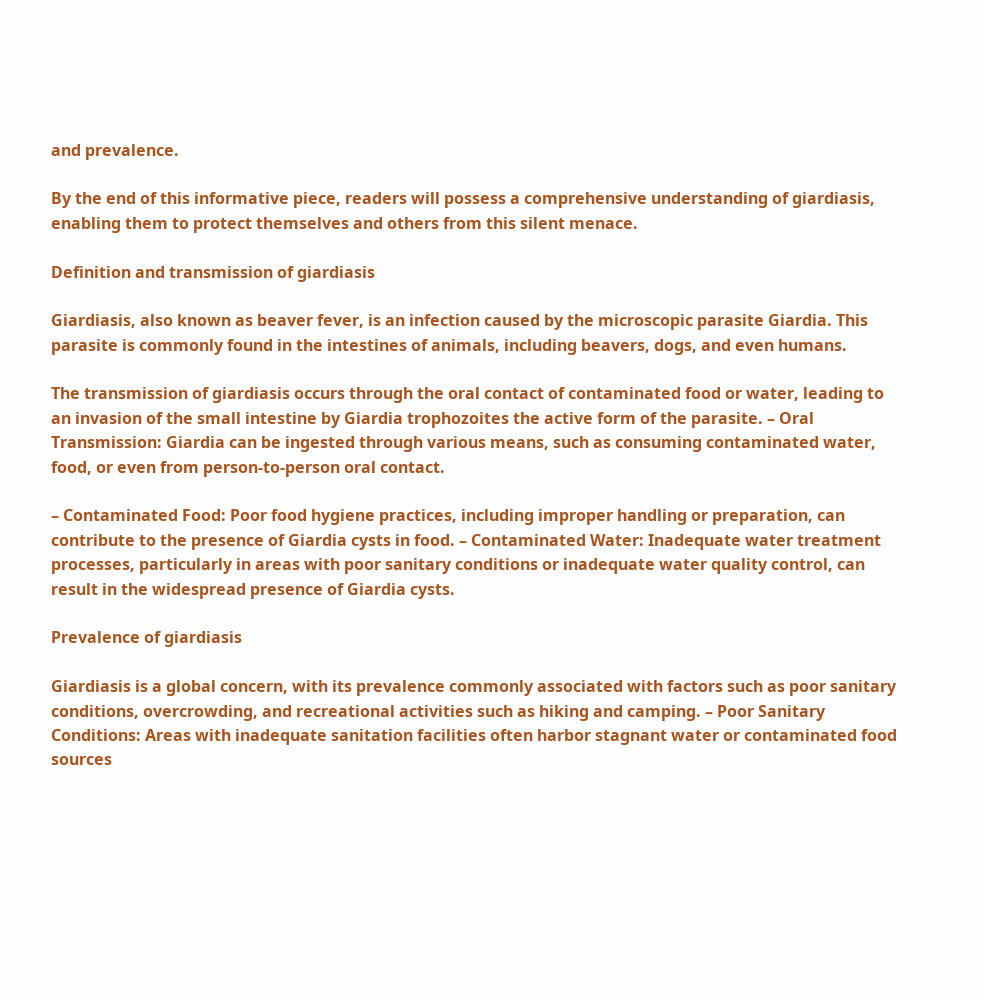and prevalence.

By the end of this informative piece, readers will possess a comprehensive understanding of giardiasis, enabling them to protect themselves and others from this silent menace.

Definition and transmission of giardiasis

Giardiasis, also known as beaver fever, is an infection caused by the microscopic parasite Giardia. This parasite is commonly found in the intestines of animals, including beavers, dogs, and even humans.

The transmission of giardiasis occurs through the oral contact of contaminated food or water, leading to an invasion of the small intestine by Giardia trophozoites the active form of the parasite. – Oral Transmission: Giardia can be ingested through various means, such as consuming contaminated water, food, or even from person-to-person oral contact.

– Contaminated Food: Poor food hygiene practices, including improper handling or preparation, can contribute to the presence of Giardia cysts in food. – Contaminated Water: Inadequate water treatment processes, particularly in areas with poor sanitary conditions or inadequate water quality control, can result in the widespread presence of Giardia cysts.

Prevalence of giardiasis

Giardiasis is a global concern, with its prevalence commonly associated with factors such as poor sanitary conditions, overcrowding, and recreational activities such as hiking and camping. – Poor Sanitary Conditions: Areas with inadequate sanitation facilities often harbor stagnant water or contaminated food sources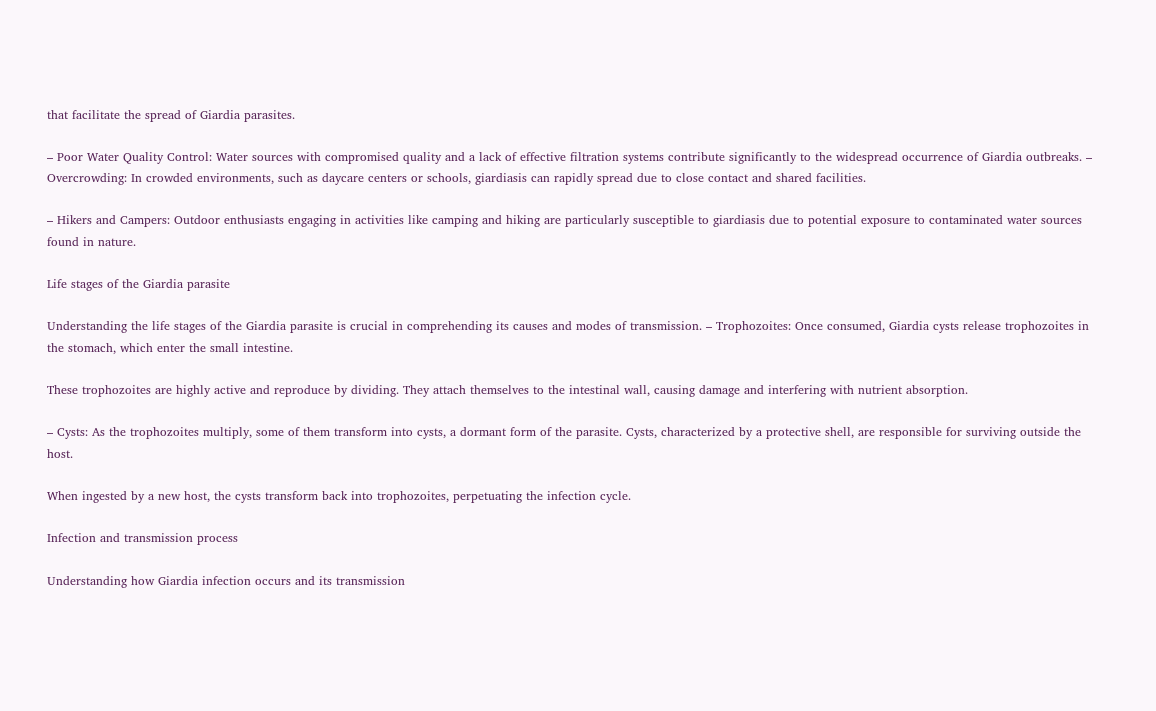that facilitate the spread of Giardia parasites.

– Poor Water Quality Control: Water sources with compromised quality and a lack of effective filtration systems contribute significantly to the widespread occurrence of Giardia outbreaks. – Overcrowding: In crowded environments, such as daycare centers or schools, giardiasis can rapidly spread due to close contact and shared facilities.

– Hikers and Campers: Outdoor enthusiasts engaging in activities like camping and hiking are particularly susceptible to giardiasis due to potential exposure to contaminated water sources found in nature.

Life stages of the Giardia parasite

Understanding the life stages of the Giardia parasite is crucial in comprehending its causes and modes of transmission. – Trophozoites: Once consumed, Giardia cysts release trophozoites in the stomach, which enter the small intestine.

These trophozoites are highly active and reproduce by dividing. They attach themselves to the intestinal wall, causing damage and interfering with nutrient absorption.

– Cysts: As the trophozoites multiply, some of them transform into cysts, a dormant form of the parasite. Cysts, characterized by a protective shell, are responsible for surviving outside the host.

When ingested by a new host, the cysts transform back into trophozoites, perpetuating the infection cycle.

Infection and transmission process

Understanding how Giardia infection occurs and its transmission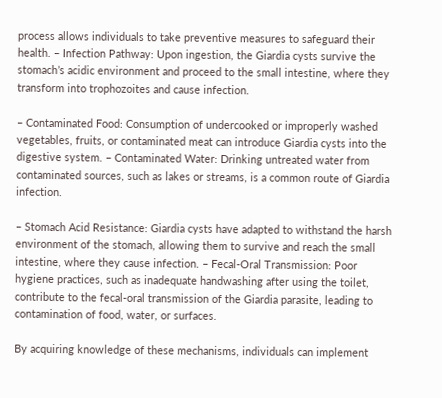process allows individuals to take preventive measures to safeguard their health. – Infection Pathway: Upon ingestion, the Giardia cysts survive the stomach’s acidic environment and proceed to the small intestine, where they transform into trophozoites and cause infection.

– Contaminated Food: Consumption of undercooked or improperly washed vegetables, fruits, or contaminated meat can introduce Giardia cysts into the digestive system. – Contaminated Water: Drinking untreated water from contaminated sources, such as lakes or streams, is a common route of Giardia infection.

– Stomach Acid Resistance: Giardia cysts have adapted to withstand the harsh environment of the stomach, allowing them to survive and reach the small intestine, where they cause infection. – Fecal-Oral Transmission: Poor hygiene practices, such as inadequate handwashing after using the toilet, contribute to the fecal-oral transmission of the Giardia parasite, leading to contamination of food, water, or surfaces.

By acquiring knowledge of these mechanisms, individuals can implement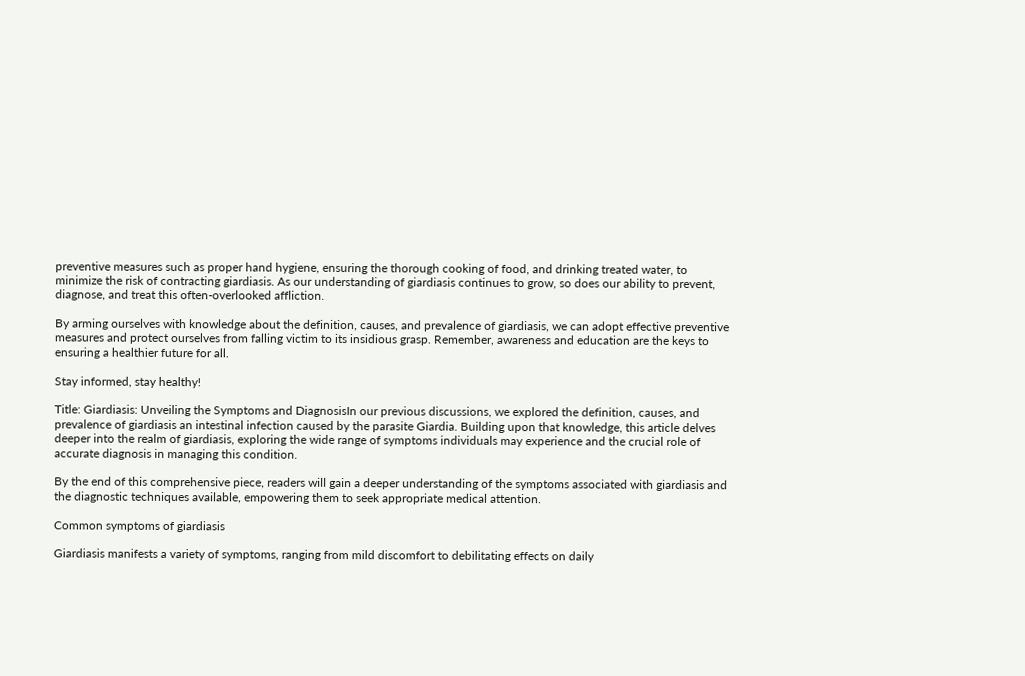preventive measures such as proper hand hygiene, ensuring the thorough cooking of food, and drinking treated water, to minimize the risk of contracting giardiasis. As our understanding of giardiasis continues to grow, so does our ability to prevent, diagnose, and treat this often-overlooked affliction.

By arming ourselves with knowledge about the definition, causes, and prevalence of giardiasis, we can adopt effective preventive measures and protect ourselves from falling victim to its insidious grasp. Remember, awareness and education are the keys to ensuring a healthier future for all.

Stay informed, stay healthy!

Title: Giardiasis: Unveiling the Symptoms and DiagnosisIn our previous discussions, we explored the definition, causes, and prevalence of giardiasis an intestinal infection caused by the parasite Giardia. Building upon that knowledge, this article delves deeper into the realm of giardiasis, exploring the wide range of symptoms individuals may experience and the crucial role of accurate diagnosis in managing this condition.

By the end of this comprehensive piece, readers will gain a deeper understanding of the symptoms associated with giardiasis and the diagnostic techniques available, empowering them to seek appropriate medical attention.

Common symptoms of giardiasis

Giardiasis manifests a variety of symptoms, ranging from mild discomfort to debilitating effects on daily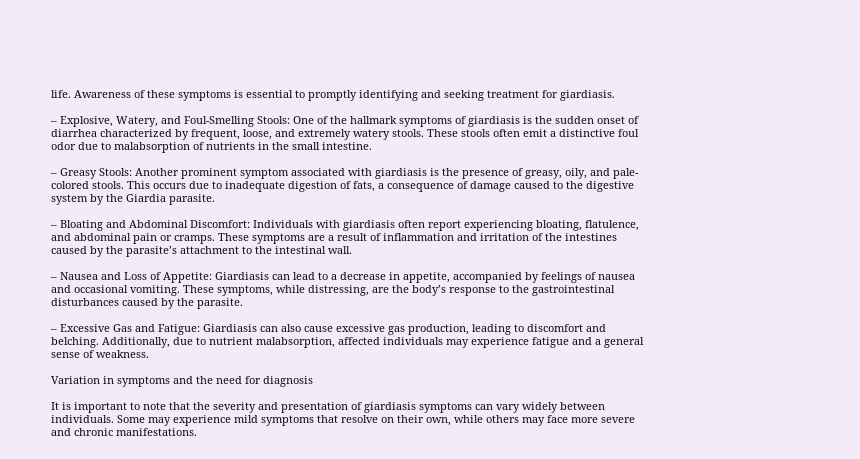life. Awareness of these symptoms is essential to promptly identifying and seeking treatment for giardiasis.

– Explosive, Watery, and Foul-Smelling Stools: One of the hallmark symptoms of giardiasis is the sudden onset of diarrhea characterized by frequent, loose, and extremely watery stools. These stools often emit a distinctive foul odor due to malabsorption of nutrients in the small intestine.

– Greasy Stools: Another prominent symptom associated with giardiasis is the presence of greasy, oily, and pale-colored stools. This occurs due to inadequate digestion of fats, a consequence of damage caused to the digestive system by the Giardia parasite.

– Bloating and Abdominal Discomfort: Individuals with giardiasis often report experiencing bloating, flatulence, and abdominal pain or cramps. These symptoms are a result of inflammation and irritation of the intestines caused by the parasite’s attachment to the intestinal wall.

– Nausea and Loss of Appetite: Giardiasis can lead to a decrease in appetite, accompanied by feelings of nausea and occasional vomiting. These symptoms, while distressing, are the body’s response to the gastrointestinal disturbances caused by the parasite.

– Excessive Gas and Fatigue: Giardiasis can also cause excessive gas production, leading to discomfort and belching. Additionally, due to nutrient malabsorption, affected individuals may experience fatigue and a general sense of weakness.

Variation in symptoms and the need for diagnosis

It is important to note that the severity and presentation of giardiasis symptoms can vary widely between individuals. Some may experience mild symptoms that resolve on their own, while others may face more severe and chronic manifestations.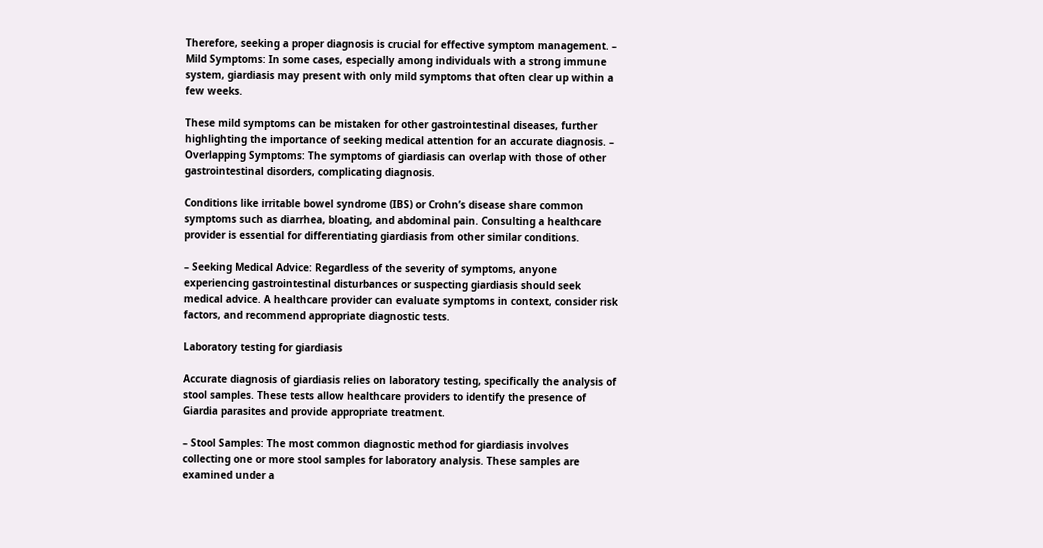Therefore, seeking a proper diagnosis is crucial for effective symptom management. – Mild Symptoms: In some cases, especially among individuals with a strong immune system, giardiasis may present with only mild symptoms that often clear up within a few weeks.

These mild symptoms can be mistaken for other gastrointestinal diseases, further highlighting the importance of seeking medical attention for an accurate diagnosis. – Overlapping Symptoms: The symptoms of giardiasis can overlap with those of other gastrointestinal disorders, complicating diagnosis.

Conditions like irritable bowel syndrome (IBS) or Crohn’s disease share common symptoms such as diarrhea, bloating, and abdominal pain. Consulting a healthcare provider is essential for differentiating giardiasis from other similar conditions.

– Seeking Medical Advice: Regardless of the severity of symptoms, anyone experiencing gastrointestinal disturbances or suspecting giardiasis should seek medical advice. A healthcare provider can evaluate symptoms in context, consider risk factors, and recommend appropriate diagnostic tests.

Laboratory testing for giardiasis

Accurate diagnosis of giardiasis relies on laboratory testing, specifically the analysis of stool samples. These tests allow healthcare providers to identify the presence of Giardia parasites and provide appropriate treatment.

– Stool Samples: The most common diagnostic method for giardiasis involves collecting one or more stool samples for laboratory analysis. These samples are examined under a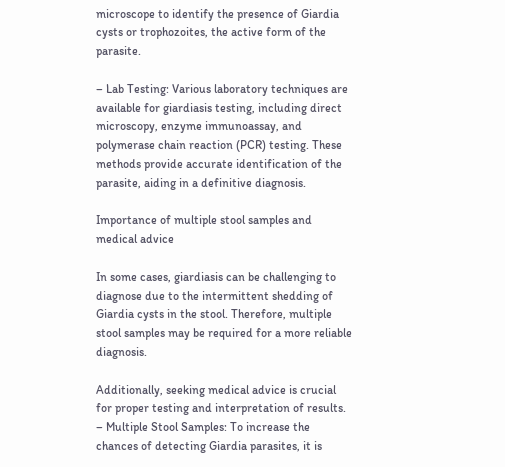microscope to identify the presence of Giardia cysts or trophozoites, the active form of the parasite.

– Lab Testing: Various laboratory techniques are available for giardiasis testing, including direct microscopy, enzyme immunoassay, and polymerase chain reaction (PCR) testing. These methods provide accurate identification of the parasite, aiding in a definitive diagnosis.

Importance of multiple stool samples and medical advice

In some cases, giardiasis can be challenging to diagnose due to the intermittent shedding of Giardia cysts in the stool. Therefore, multiple stool samples may be required for a more reliable diagnosis.

Additionally, seeking medical advice is crucial for proper testing and interpretation of results. – Multiple Stool Samples: To increase the chances of detecting Giardia parasites, it is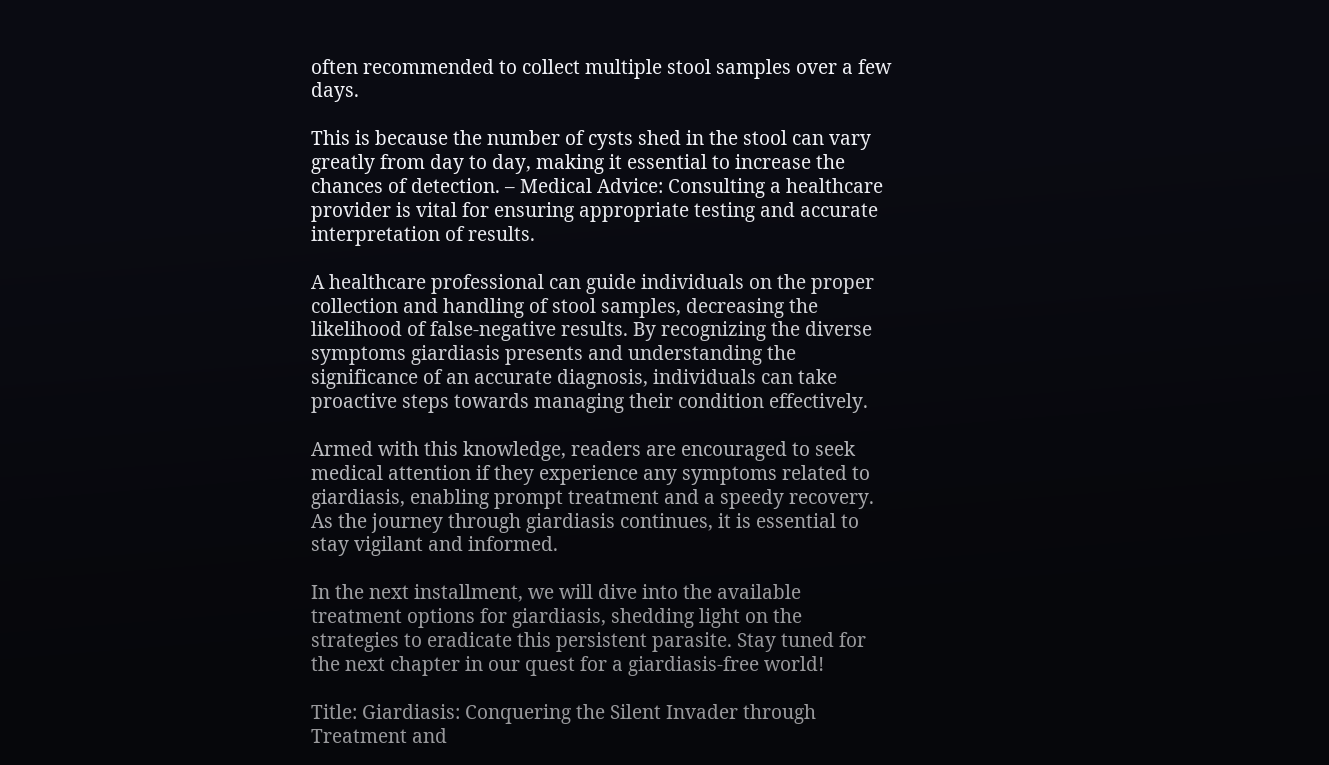often recommended to collect multiple stool samples over a few days.

This is because the number of cysts shed in the stool can vary greatly from day to day, making it essential to increase the chances of detection. – Medical Advice: Consulting a healthcare provider is vital for ensuring appropriate testing and accurate interpretation of results.

A healthcare professional can guide individuals on the proper collection and handling of stool samples, decreasing the likelihood of false-negative results. By recognizing the diverse symptoms giardiasis presents and understanding the significance of an accurate diagnosis, individuals can take proactive steps towards managing their condition effectively.

Armed with this knowledge, readers are encouraged to seek medical attention if they experience any symptoms related to giardiasis, enabling prompt treatment and a speedy recovery. As the journey through giardiasis continues, it is essential to stay vigilant and informed.

In the next installment, we will dive into the available treatment options for giardiasis, shedding light on the strategies to eradicate this persistent parasite. Stay tuned for the next chapter in our quest for a giardiasis-free world!

Title: Giardiasis: Conquering the Silent Invader through Treatment and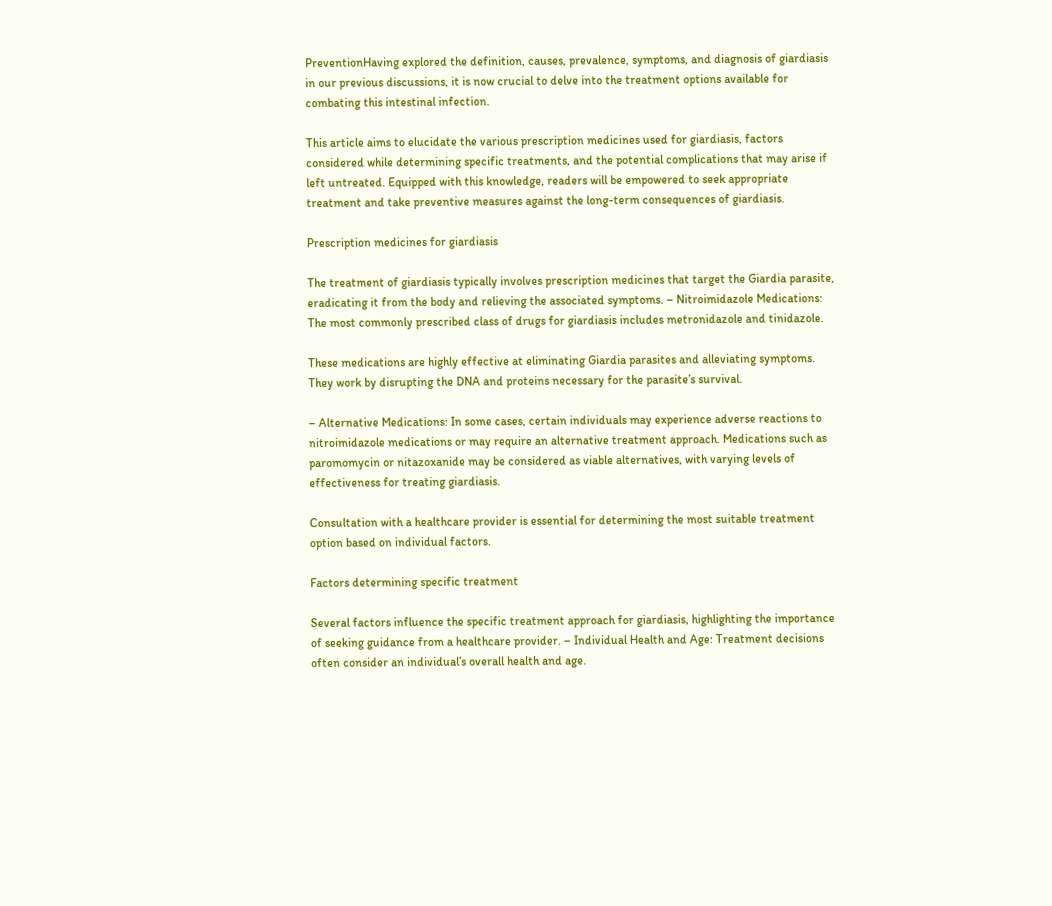PreventionHaving explored the definition, causes, prevalence, symptoms, and diagnosis of giardiasis in our previous discussions, it is now crucial to delve into the treatment options available for combating this intestinal infection.

This article aims to elucidate the various prescription medicines used for giardiasis, factors considered while determining specific treatments, and the potential complications that may arise if left untreated. Equipped with this knowledge, readers will be empowered to seek appropriate treatment and take preventive measures against the long-term consequences of giardiasis.

Prescription medicines for giardiasis

The treatment of giardiasis typically involves prescription medicines that target the Giardia parasite, eradicating it from the body and relieving the associated symptoms. – Nitroimidazole Medications: The most commonly prescribed class of drugs for giardiasis includes metronidazole and tinidazole.

These medications are highly effective at eliminating Giardia parasites and alleviating symptoms. They work by disrupting the DNA and proteins necessary for the parasite’s survival.

– Alternative Medications: In some cases, certain individuals may experience adverse reactions to nitroimidazole medications or may require an alternative treatment approach. Medications such as paromomycin or nitazoxanide may be considered as viable alternatives, with varying levels of effectiveness for treating giardiasis.

Consultation with a healthcare provider is essential for determining the most suitable treatment option based on individual factors.

Factors determining specific treatment

Several factors influence the specific treatment approach for giardiasis, highlighting the importance of seeking guidance from a healthcare provider. – Individual Health and Age: Treatment decisions often consider an individual’s overall health and age.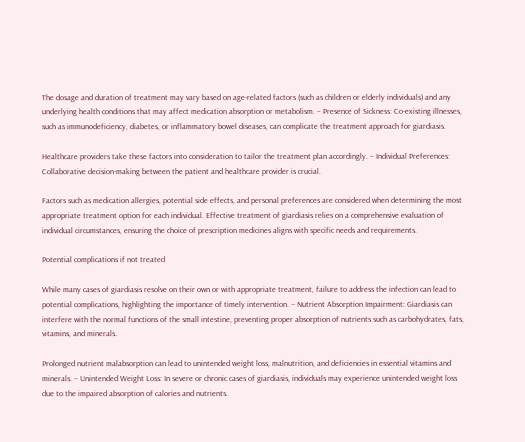The dosage and duration of treatment may vary based on age-related factors (such as children or elderly individuals) and any underlying health conditions that may affect medication absorption or metabolism. – Presence of Sickness: Co-existing illnesses, such as immunodeficiency, diabetes, or inflammatory bowel diseases, can complicate the treatment approach for giardiasis.

Healthcare providers take these factors into consideration to tailor the treatment plan accordingly. – Individual Preferences: Collaborative decision-making between the patient and healthcare provider is crucial.

Factors such as medication allergies, potential side effects, and personal preferences are considered when determining the most appropriate treatment option for each individual. Effective treatment of giardiasis relies on a comprehensive evaluation of individual circumstances, ensuring the choice of prescription medicines aligns with specific needs and requirements.

Potential complications if not treated

While many cases of giardiasis resolve on their own or with appropriate treatment, failure to address the infection can lead to potential complications, highlighting the importance of timely intervention. – Nutrient Absorption Impairment: Giardiasis can interfere with the normal functions of the small intestine, preventing proper absorption of nutrients such as carbohydrates, fats, vitamins, and minerals.

Prolonged nutrient malabsorption can lead to unintended weight loss, malnutrition, and deficiencies in essential vitamins and minerals. – Unintended Weight Loss: In severe or chronic cases of giardiasis, individuals may experience unintended weight loss due to the impaired absorption of calories and nutrients.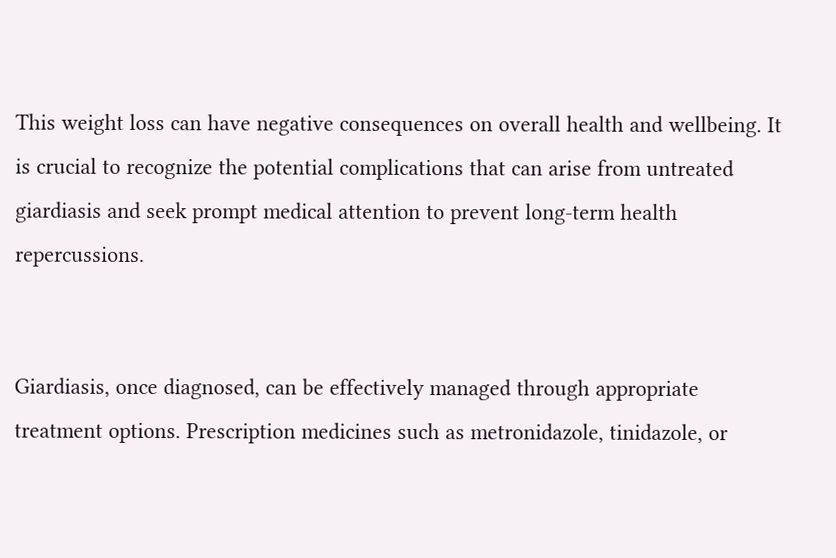This weight loss can have negative consequences on overall health and wellbeing. It is crucial to recognize the potential complications that can arise from untreated giardiasis and seek prompt medical attention to prevent long-term health repercussions.


Giardiasis, once diagnosed, can be effectively managed through appropriate treatment options. Prescription medicines such as metronidazole, tinidazole, or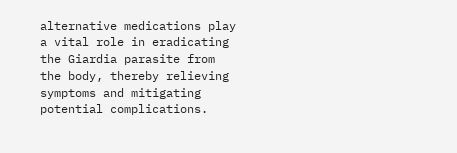alternative medications play a vital role in eradicating the Giardia parasite from the body, thereby relieving symptoms and mitigating potential complications.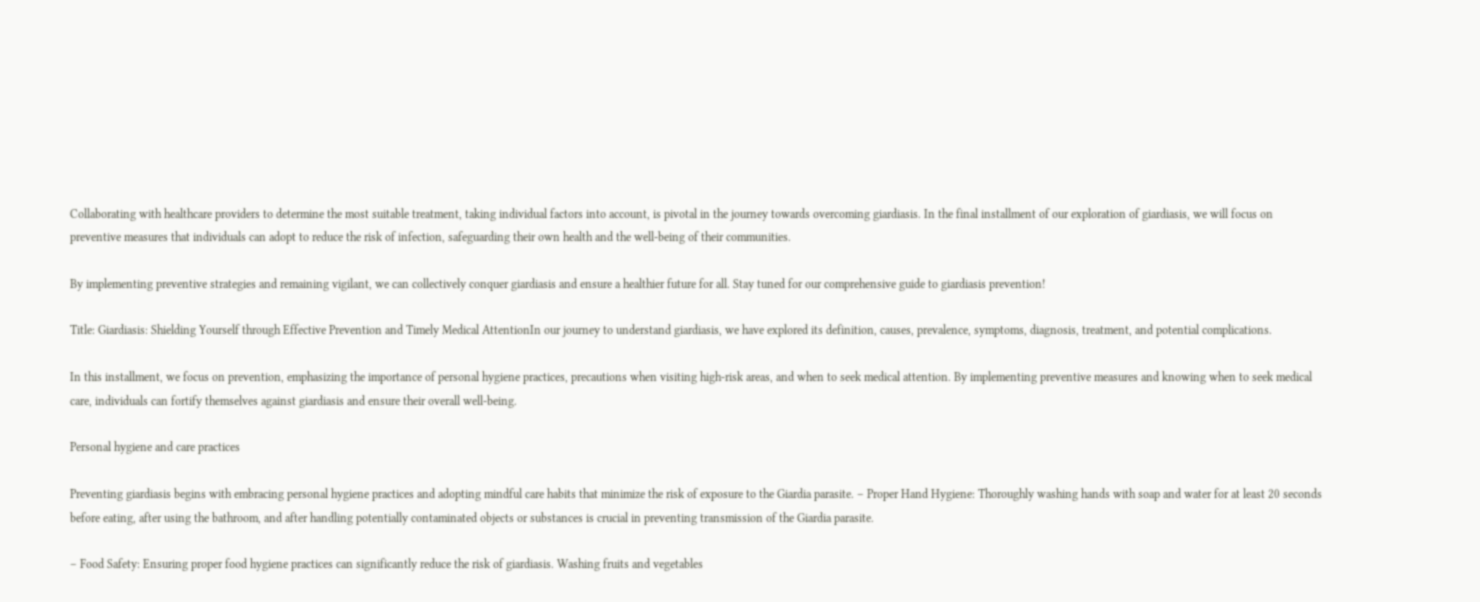Collaborating with healthcare providers to determine the most suitable treatment, taking individual factors into account, is pivotal in the journey towards overcoming giardiasis. In the final installment of our exploration of giardiasis, we will focus on preventive measures that individuals can adopt to reduce the risk of infection, safeguarding their own health and the well-being of their communities.

By implementing preventive strategies and remaining vigilant, we can collectively conquer giardiasis and ensure a healthier future for all. Stay tuned for our comprehensive guide to giardiasis prevention!

Title: Giardiasis: Shielding Yourself through Effective Prevention and Timely Medical AttentionIn our journey to understand giardiasis, we have explored its definition, causes, prevalence, symptoms, diagnosis, treatment, and potential complications.

In this installment, we focus on prevention, emphasizing the importance of personal hygiene practices, precautions when visiting high-risk areas, and when to seek medical attention. By implementing preventive measures and knowing when to seek medical care, individuals can fortify themselves against giardiasis and ensure their overall well-being.

Personal hygiene and care practices

Preventing giardiasis begins with embracing personal hygiene practices and adopting mindful care habits that minimize the risk of exposure to the Giardia parasite. – Proper Hand Hygiene: Thoroughly washing hands with soap and water for at least 20 seconds before eating, after using the bathroom, and after handling potentially contaminated objects or substances is crucial in preventing transmission of the Giardia parasite.

– Food Safety: Ensuring proper food hygiene practices can significantly reduce the risk of giardiasis. Washing fruits and vegetables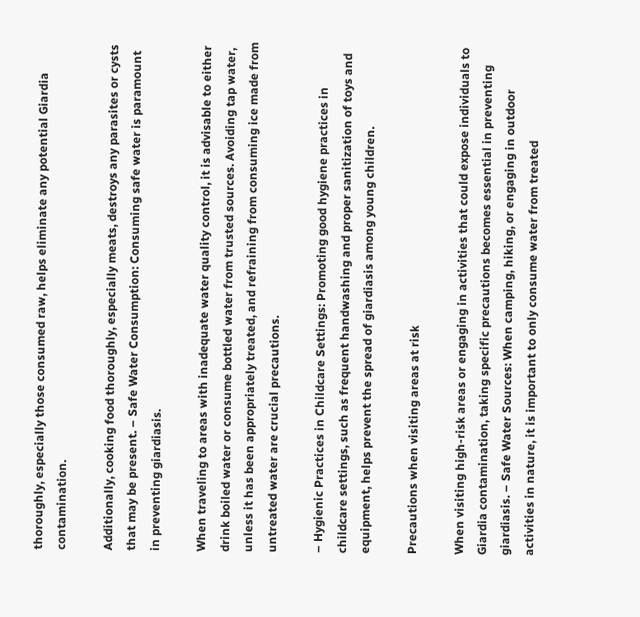thoroughly, especially those consumed raw, helps eliminate any potential Giardia contamination.

Additionally, cooking food thoroughly, especially meats, destroys any parasites or cysts that may be present. – Safe Water Consumption: Consuming safe water is paramount in preventing giardiasis.

When traveling to areas with inadequate water quality control, it is advisable to either drink boiled water or consume bottled water from trusted sources. Avoiding tap water, unless it has been appropriately treated, and refraining from consuming ice made from untreated water are crucial precautions.

– Hygienic Practices in Childcare Settings: Promoting good hygiene practices in childcare settings, such as frequent handwashing and proper sanitization of toys and equipment, helps prevent the spread of giardiasis among young children.

Precautions when visiting areas at risk

When visiting high-risk areas or engaging in activities that could expose individuals to Giardia contamination, taking specific precautions becomes essential in preventing giardiasis. – Safe Water Sources: When camping, hiking, or engaging in outdoor activities in nature, it is important to only consume water from treated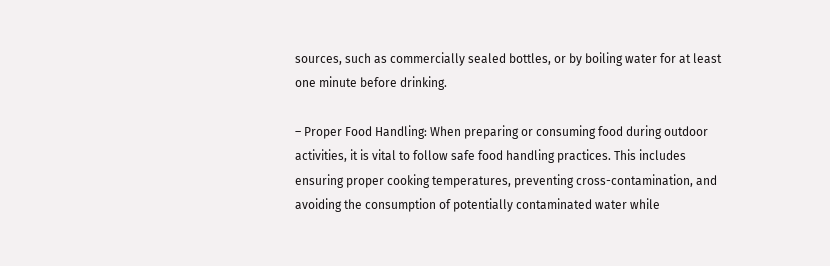sources, such as commercially sealed bottles, or by boiling water for at least one minute before drinking.

– Proper Food Handling: When preparing or consuming food during outdoor activities, it is vital to follow safe food handling practices. This includes ensuring proper cooking temperatures, preventing cross-contamination, and avoiding the consumption of potentially contaminated water while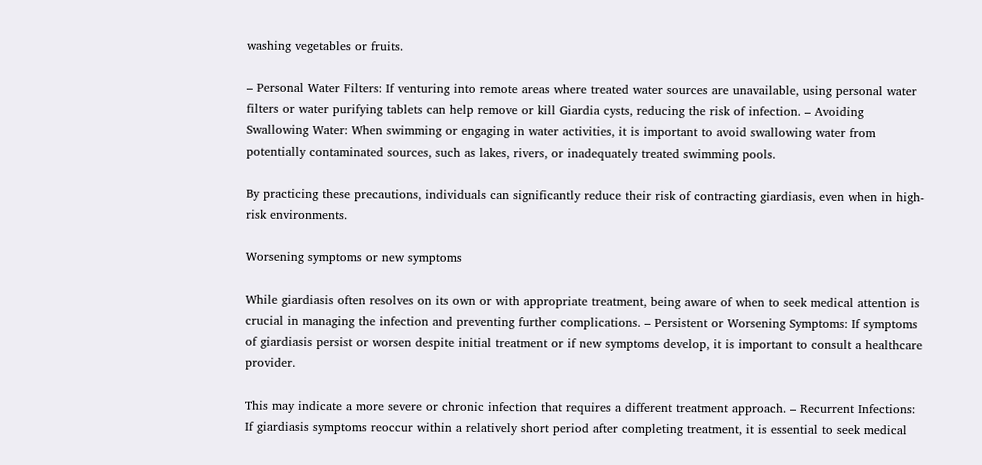washing vegetables or fruits.

– Personal Water Filters: If venturing into remote areas where treated water sources are unavailable, using personal water filters or water purifying tablets can help remove or kill Giardia cysts, reducing the risk of infection. – Avoiding Swallowing Water: When swimming or engaging in water activities, it is important to avoid swallowing water from potentially contaminated sources, such as lakes, rivers, or inadequately treated swimming pools.

By practicing these precautions, individuals can significantly reduce their risk of contracting giardiasis, even when in high-risk environments.

Worsening symptoms or new symptoms

While giardiasis often resolves on its own or with appropriate treatment, being aware of when to seek medical attention is crucial in managing the infection and preventing further complications. – Persistent or Worsening Symptoms: If symptoms of giardiasis persist or worsen despite initial treatment or if new symptoms develop, it is important to consult a healthcare provider.

This may indicate a more severe or chronic infection that requires a different treatment approach. – Recurrent Infections: If giardiasis symptoms reoccur within a relatively short period after completing treatment, it is essential to seek medical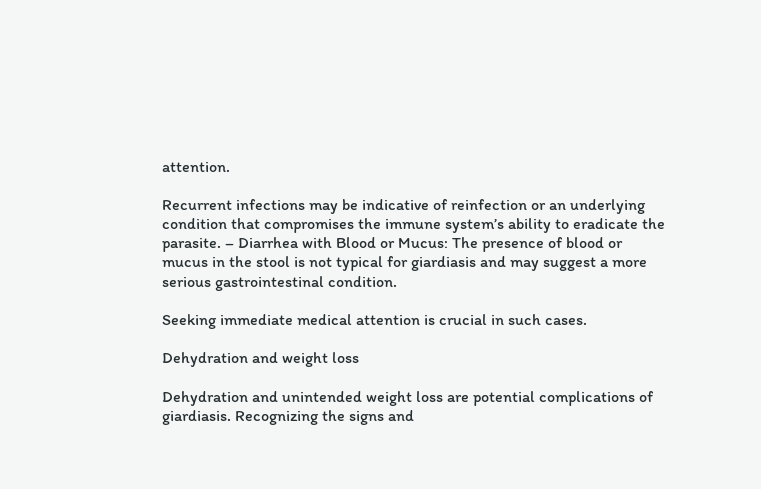attention.

Recurrent infections may be indicative of reinfection or an underlying condition that compromises the immune system’s ability to eradicate the parasite. – Diarrhea with Blood or Mucus: The presence of blood or mucus in the stool is not typical for giardiasis and may suggest a more serious gastrointestinal condition.

Seeking immediate medical attention is crucial in such cases.

Dehydration and weight loss

Dehydration and unintended weight loss are potential complications of giardiasis. Recognizing the signs and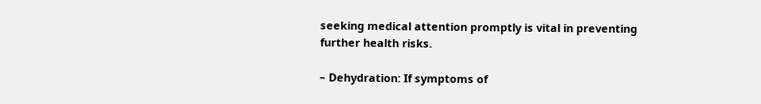seeking medical attention promptly is vital in preventing further health risks.

– Dehydration: If symptoms of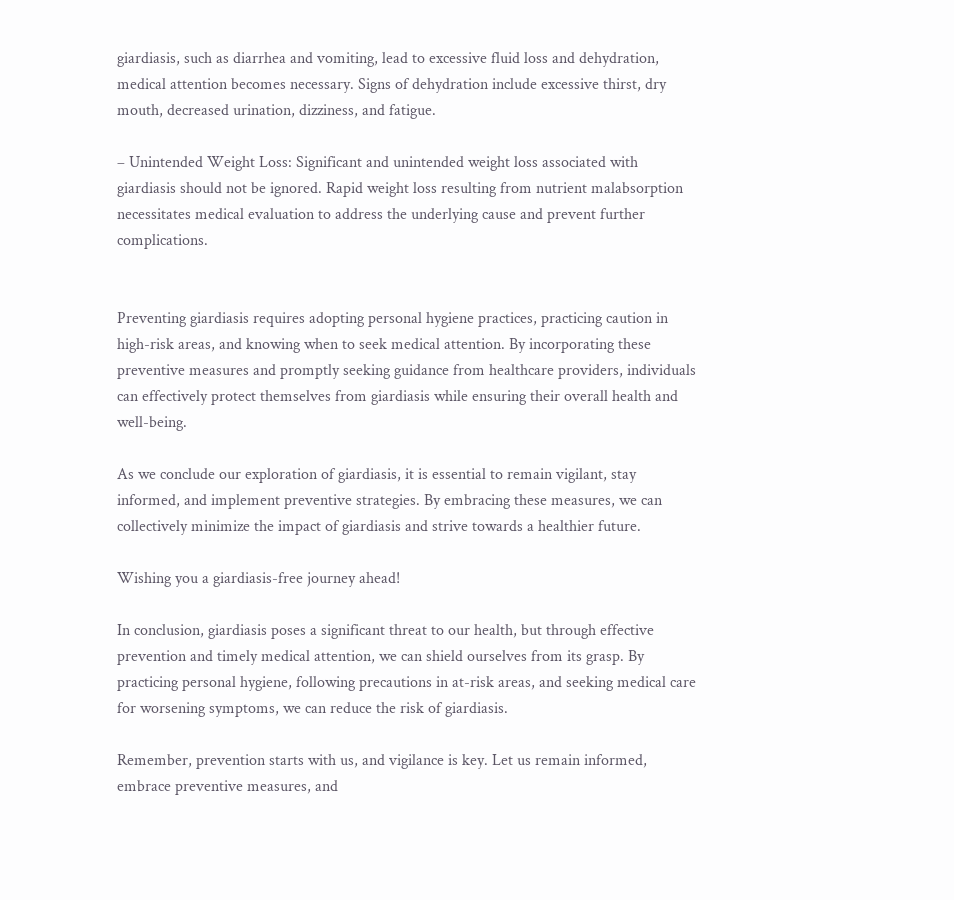giardiasis, such as diarrhea and vomiting, lead to excessive fluid loss and dehydration, medical attention becomes necessary. Signs of dehydration include excessive thirst, dry mouth, decreased urination, dizziness, and fatigue.

– Unintended Weight Loss: Significant and unintended weight loss associated with giardiasis should not be ignored. Rapid weight loss resulting from nutrient malabsorption necessitates medical evaluation to address the underlying cause and prevent further complications.


Preventing giardiasis requires adopting personal hygiene practices, practicing caution in high-risk areas, and knowing when to seek medical attention. By incorporating these preventive measures and promptly seeking guidance from healthcare providers, individuals can effectively protect themselves from giardiasis while ensuring their overall health and well-being.

As we conclude our exploration of giardiasis, it is essential to remain vigilant, stay informed, and implement preventive strategies. By embracing these measures, we can collectively minimize the impact of giardiasis and strive towards a healthier future.

Wishing you a giardiasis-free journey ahead!

In conclusion, giardiasis poses a significant threat to our health, but through effective prevention and timely medical attention, we can shield ourselves from its grasp. By practicing personal hygiene, following precautions in at-risk areas, and seeking medical care for worsening symptoms, we can reduce the risk of giardiasis.

Remember, prevention starts with us, and vigilance is key. Let us remain informed, embrace preventive measures, and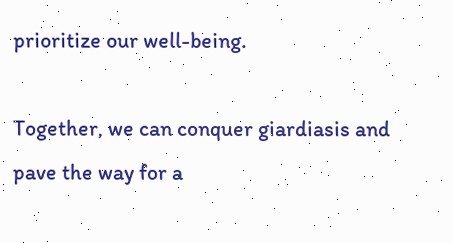prioritize our well-being.

Together, we can conquer giardiasis and pave the way for a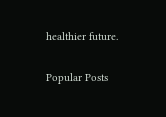healthier future.

Popular Posts